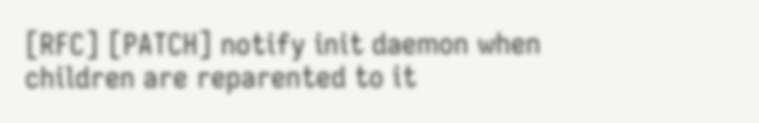[RFC] [PATCH] notify init daemon when children are reparented to it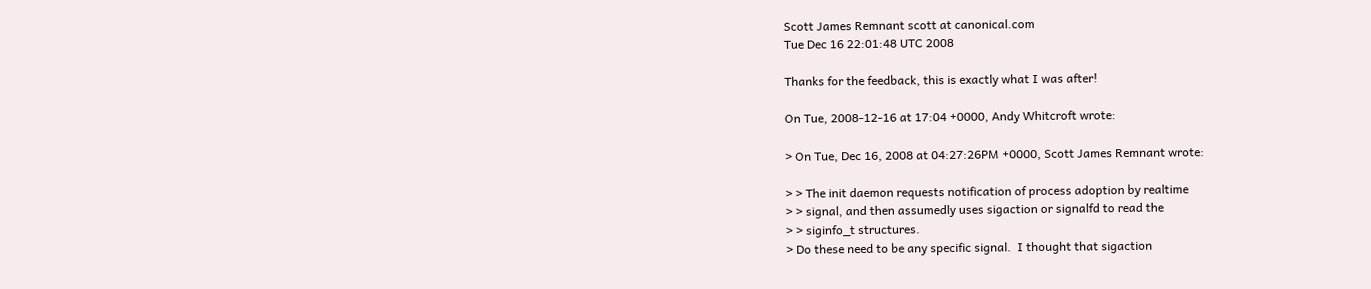Scott James Remnant scott at canonical.com
Tue Dec 16 22:01:48 UTC 2008

Thanks for the feedback, this is exactly what I was after!

On Tue, 2008-12-16 at 17:04 +0000, Andy Whitcroft wrote:

> On Tue, Dec 16, 2008 at 04:27:26PM +0000, Scott James Remnant wrote:

> > The init daemon requests notification of process adoption by realtime
> > signal, and then assumedly uses sigaction or signalfd to read the
> > siginfo_t structures.
> Do these need to be any specific signal.  I thought that sigaction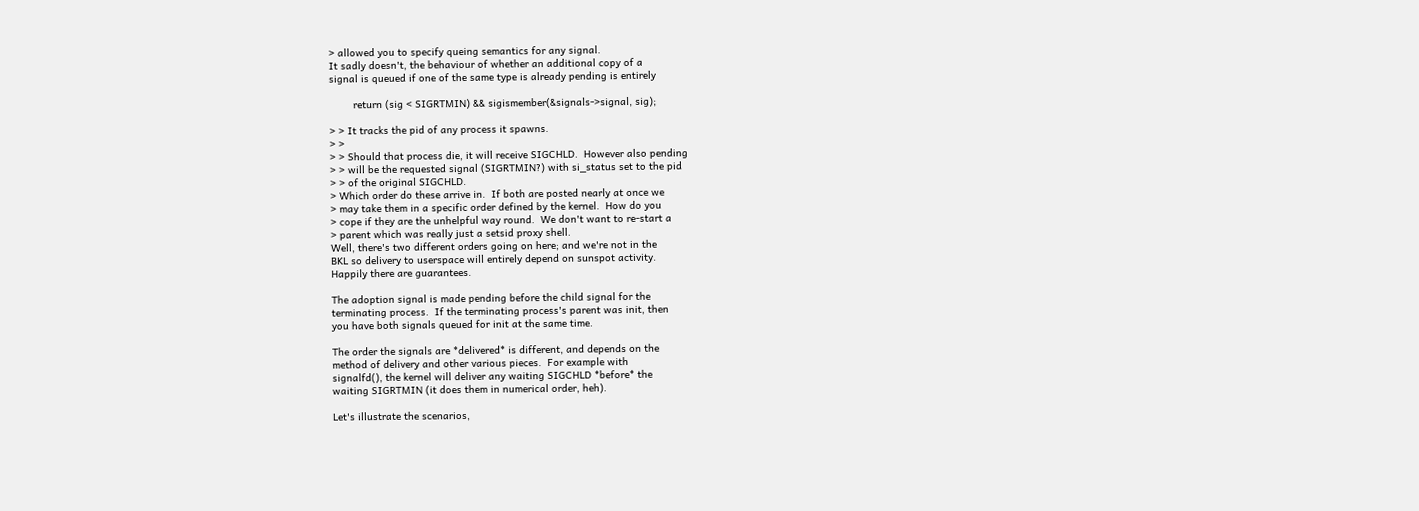> allowed you to specify queing semantics for any signal.
It sadly doesn't, the behaviour of whether an additional copy of a
signal is queued if one of the same type is already pending is entirely

        return (sig < SIGRTMIN) && sigismember(&signals->signal, sig);

> > It tracks the pid of any process it spawns.
> >
> > Should that process die, it will receive SIGCHLD.  However also pending
> > will be the requested signal (SIGRTMIN?) with si_status set to the pid
> > of the original SIGCHLD.
> Which order do these arrive in.  If both are posted nearly at once we
> may take them in a specific order defined by the kernel.  How do you
> cope if they are the unhelpful way round.  We don't want to re-start a
> parent which was really just a setsid proxy shell.
Well, there's two different orders going on here; and we're not in the
BKL so delivery to userspace will entirely depend on sunspot activity.
Happily there are guarantees.

The adoption signal is made pending before the child signal for the
terminating process.  If the terminating process's parent was init, then
you have both signals queued for init at the same time.

The order the signals are *delivered* is different, and depends on the
method of delivery and other various pieces.  For example with
signalfd(), the kernel will deliver any waiting SIGCHLD *before* the
waiting SIGRTMIN (it does them in numerical order, heh).

Let's illustrate the scenarios,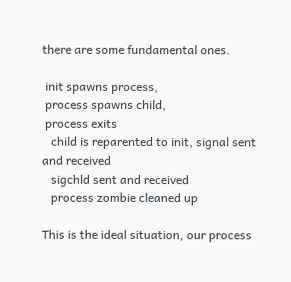there are some fundamental ones.

 init spawns process,
 process spawns child,
 process exits
   child is reparented to init, signal sent and received
   sigchld sent and received
   process zombie cleaned up

This is the ideal situation, our process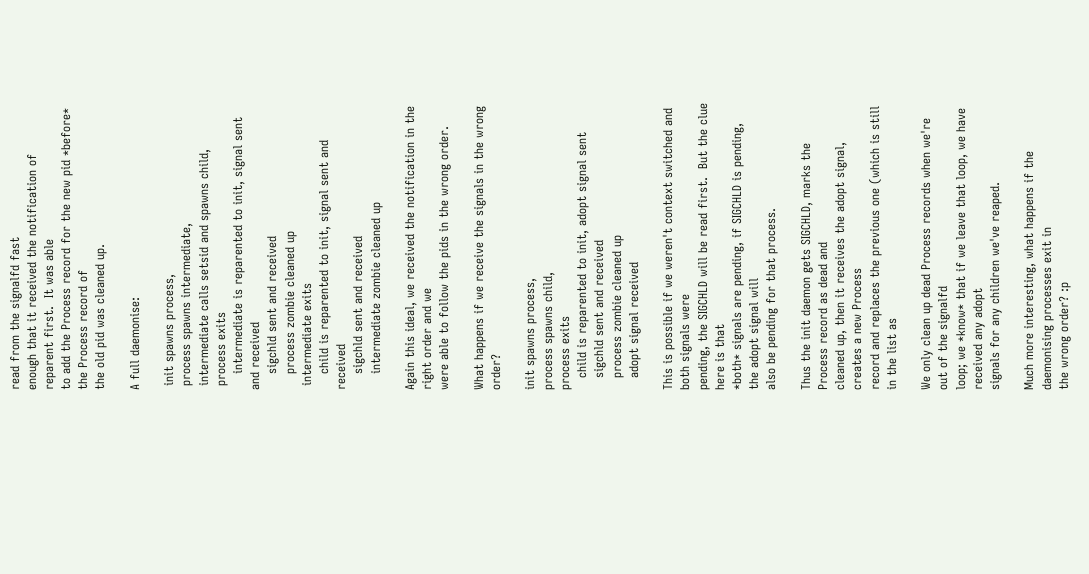read from the signalfd fast
enough that it received the notification of reparent first.  It was able
to add the Process record for the new pid *before* the Process record of
the old pid was cleaned up.

A full daemonise:

 init spawns process,
 process spawns intermediate,
 intermediate calls setsid and spawns child,
 process exits
    intermediate is reparented to init, signal sent and received
    sigchld sent and received
    process zombie cleaned up
 intermediate exits
    child is reparented to init, signal sent and received
    sigchld sent and received
    intermediate zombie cleaned up

Again this ideal, we received the notification in the right order and we
were able to follow the pids in the wrong order.

What happens if we receive the signals in the wrong order?

init spawns process,
process spawns child,
process exits
   child is reparented to init, adopt signal sent
   sigchld sent and received
   process zombie cleaned up
   adopt signal received

This is possible if we weren't context switched and both signals were
pending, the SIGCHLD will be read first.  But the clue here is that
*both* signals are pending, if SIGCHLD is pending, the adopt signal will
also be pending for that process.

Thus the init daemon gets SIGCHLD, marks the Process record as dead and
cleaned up, then it receives the adopt signal, creates a new Process
record and replaces the previous one (which is still in the list as

We only clean up dead Process records when we're out of the signalfd
loop; we *know* that if we leave that loop, we have received any adopt
signals for any children we've reaped.

Much more interesting, what happens if the daemonising processes exit in
the wrong order? :p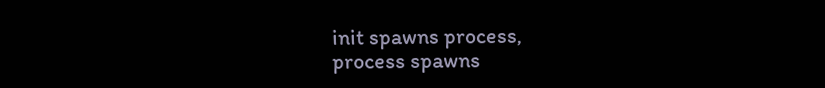init spawns process,
process spawns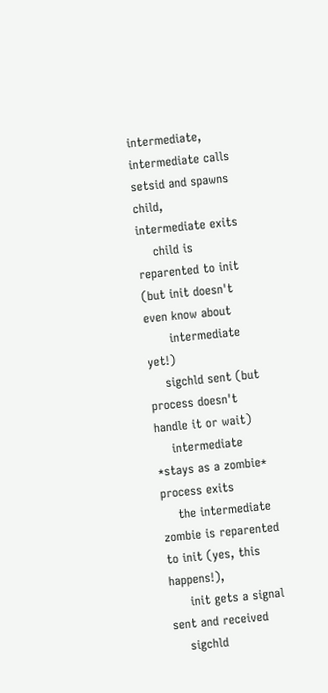intermediate,
intermediate calls setsid and spawns child,
intermediate exits
    child is reparented to init (but init doesn't even know about
      intermediate yet!)
    sigchld sent (but process doesn't handle it or wait)
    intermediate *stays as a zombie*
process exits
    the intermediate zombie is reparented to init (yes, this happens!),
     init gets a signal sent and received
    sigchld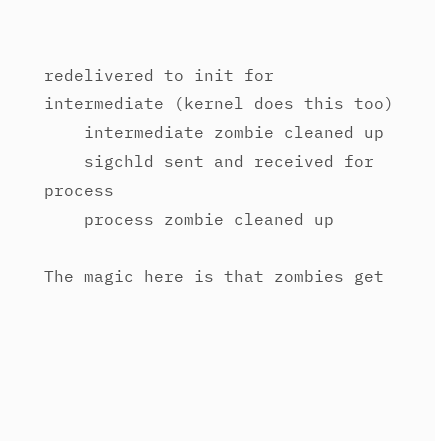redelivered to init for intermediate (kernel does this too)
    intermediate zombie cleaned up
    sigchld sent and received for process
    process zombie cleaned up

The magic here is that zombies get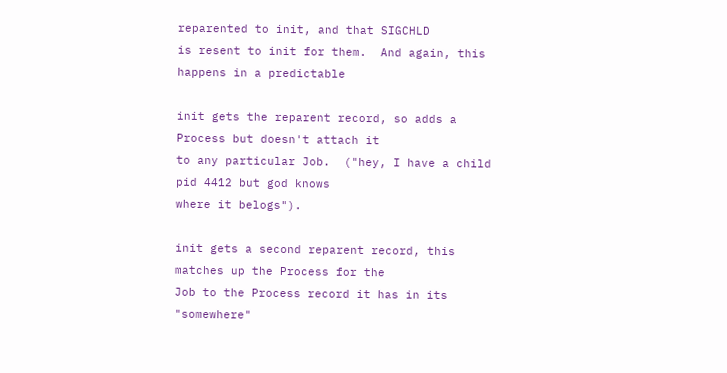reparented to init, and that SIGCHLD
is resent to init for them.  And again, this happens in a predictable

init gets the reparent record, so adds a Process but doesn't attach it
to any particular Job.  ("hey, I have a child pid 4412 but god knows
where it belogs").

init gets a second reparent record, this matches up the Process for the
Job to the Process record it has in its "somewhere"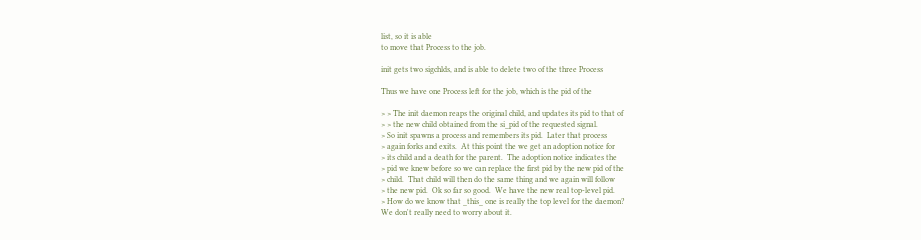list, so it is able
to move that Process to the job.

init gets two sigchlds, and is able to delete two of the three Process

Thus we have one Process left for the job, which is the pid of the

> > The init daemon reaps the original child, and updates its pid to that of
> > the new child obtained from the si_pid of the requested signal.
> So init spawns a process and remembers its pid.  Later that process
> again forks and exits.  At this point the we get an adoption notice for
> its child and a death for the parent.  The adoption notice indicates the
> pid we knew before so we can replace the first pid by the new pid of the
> child.  That child will then do the same thing and we again will follow
> the new pid.  Ok so far so good.  We have the new real top-level pid.
> How do we know that _this_ one is really the top level for the daemon?
We don't really need to worry about it.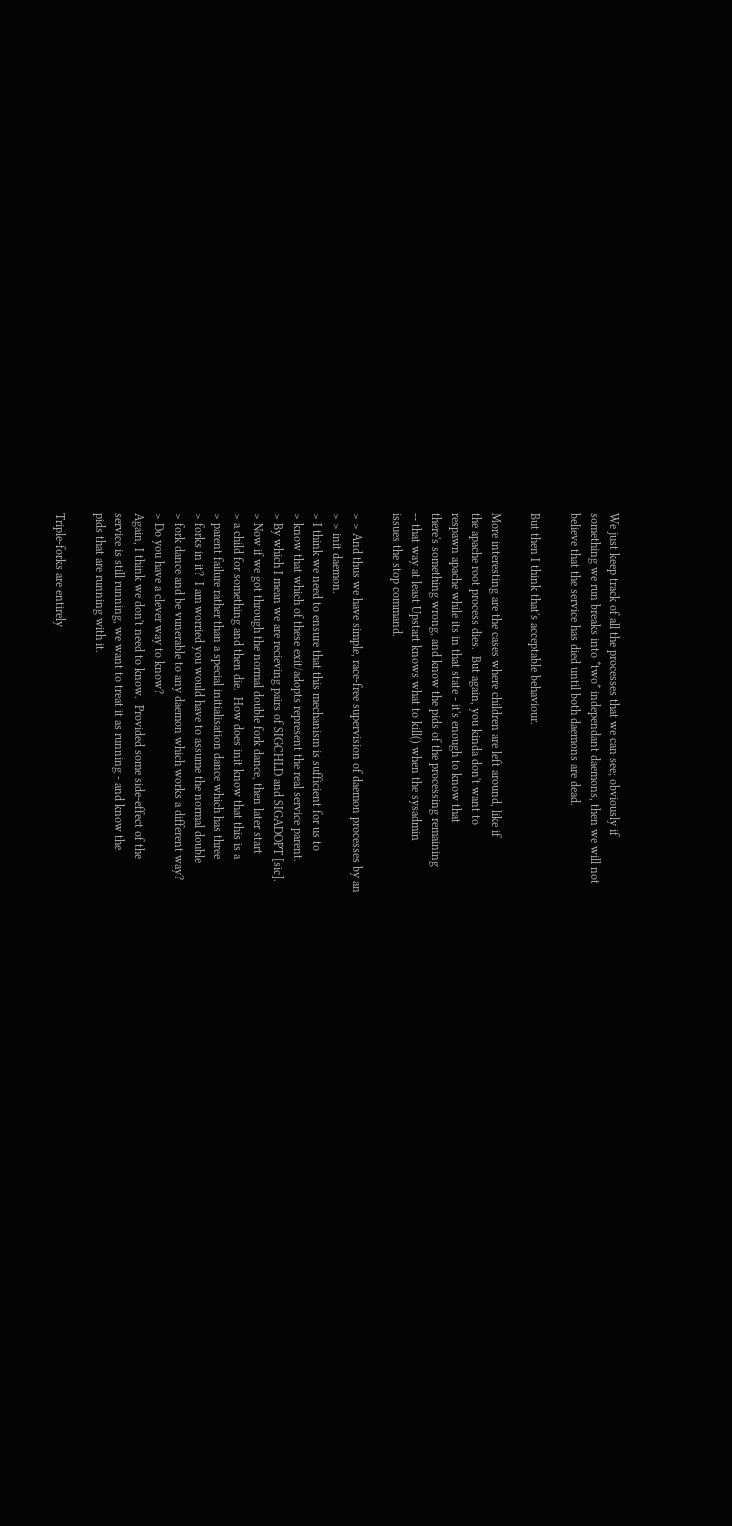We just keep track of all the processes that we can see; obviously if
something we run breaks into *two* independant daemons, then we will not
believe that the service has died until both daemons are dead.

But then I think that's acceptable behaviour.

More interesting are the cases where children are left around, like if
the apache root process dies.  But again, you kinda don't want to
respawn apache while its in that state - it's enough to know that
there's something wrong, and know the pids of the processing remaining
-- that way at least Upstart knows what to kill() when the sysadmin
issues the stop command.

> > And thus we have simple, race-free supervision of daemon processes by an
> > init daemon.
> I think we need to ensure that this mechanism is sufficient for us to
> know that which of these exit/adopts represent the real service parent.
> By which I mean we are recieving pairs of SIGCHLD and SIGADOPT [sic].
> Now if we got through the normal double fork dance, then later start
> a child for something and then die.  How does init know that this is a
> parent failure rather than a special initialisation dance which has three
> forks in it?  I am worried you would have to assume the normal double
> fork dance and be vunerable to any daemon which works a different way?
> Do you have a clever way to know?
Again, I think we don't need to know.  Provided some side-effect of the
service is still running, we want to treat it as running - and know the
pids that are running with it.

Triple-forks are entirely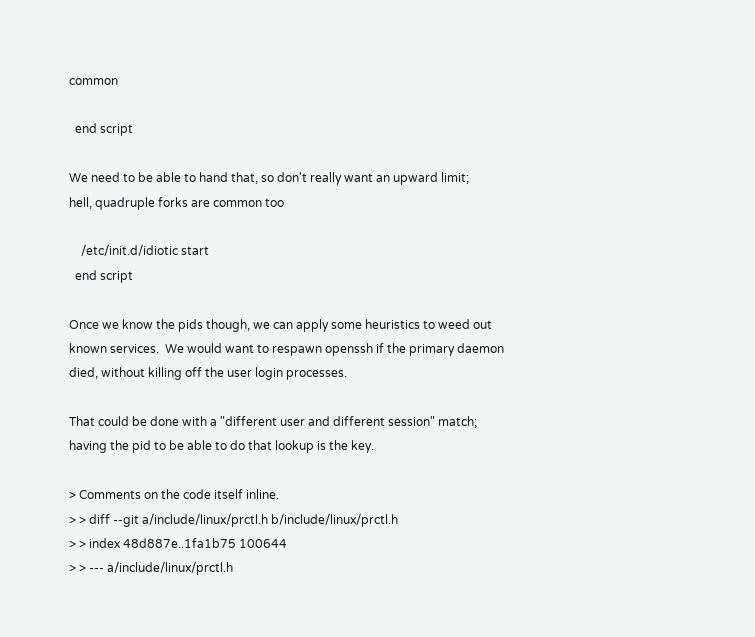common

  end script

We need to be able to hand that, so don't really want an upward limit;
hell, quadruple forks are common too

    /etc/init.d/idiotic start
  end script

Once we know the pids though, we can apply some heuristics to weed out
known services.  We would want to respawn openssh if the primary daemon
died, without killing off the user login processes.

That could be done with a "different user and different session" match;
having the pid to be able to do that lookup is the key.

> Comments on the code itself inline.
> > diff --git a/include/linux/prctl.h b/include/linux/prctl.h
> > index 48d887e..1fa1b75 100644
> > --- a/include/linux/prctl.h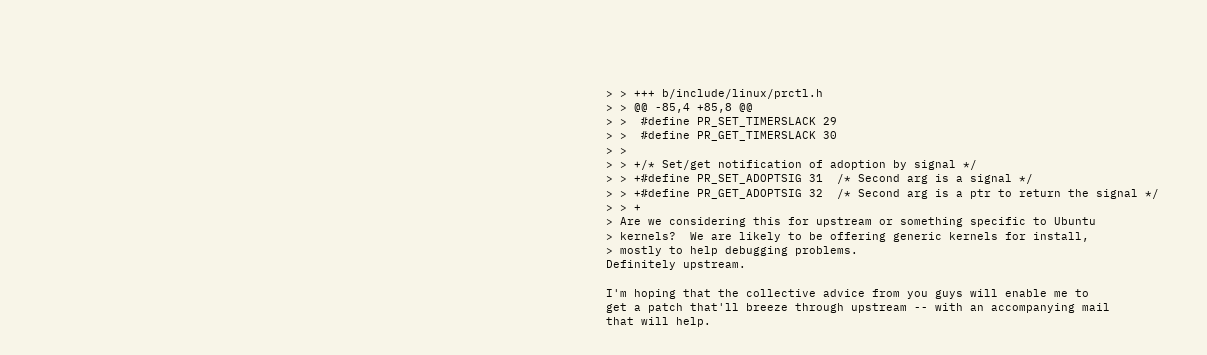> > +++ b/include/linux/prctl.h
> > @@ -85,4 +85,8 @@
> >  #define PR_SET_TIMERSLACK 29
> >  #define PR_GET_TIMERSLACK 30
> >
> > +/* Set/get notification of adoption by signal */
> > +#define PR_SET_ADOPTSIG 31  /* Second arg is a signal */
> > +#define PR_GET_ADOPTSIG 32  /* Second arg is a ptr to return the signal */
> > +
> Are we considering this for upstream or something specific to Ubuntu
> kernels?  We are likely to be offering generic kernels for install,
> mostly to help debugging problems.
Definitely upstream.

I'm hoping that the collective advice from you guys will enable me to
get a patch that'll breeze through upstream -- with an accompanying mail
that will help.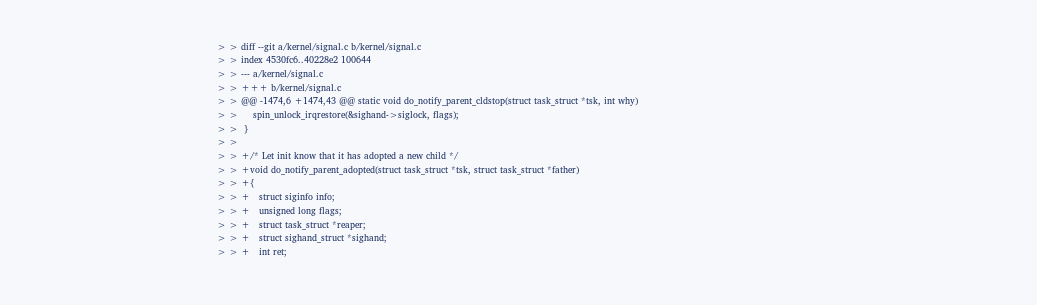> > diff --git a/kernel/signal.c b/kernel/signal.c
> > index 4530fc6..40228e2 100644
> > --- a/kernel/signal.c
> > +++ b/kernel/signal.c
> > @@ -1474,6 +1474,43 @@ static void do_notify_parent_cldstop(struct task_struct *tsk, int why)
> >     spin_unlock_irqrestore(&sighand->siglock, flags);
> >  }
> >
> > +/* Let init know that it has adopted a new child */
> > +void do_notify_parent_adopted(struct task_struct *tsk, struct task_struct *father)
> > +{
> > +   struct siginfo info;
> > +   unsigned long flags;
> > +   struct task_struct *reaper;
> > +   struct sighand_struct *sighand;
> > +   int ret;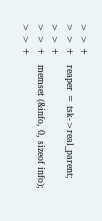> > +
> > +   reaper = tsk->real_parent;
> > +
> > +   memset (&info, 0, sizeof info);
> > +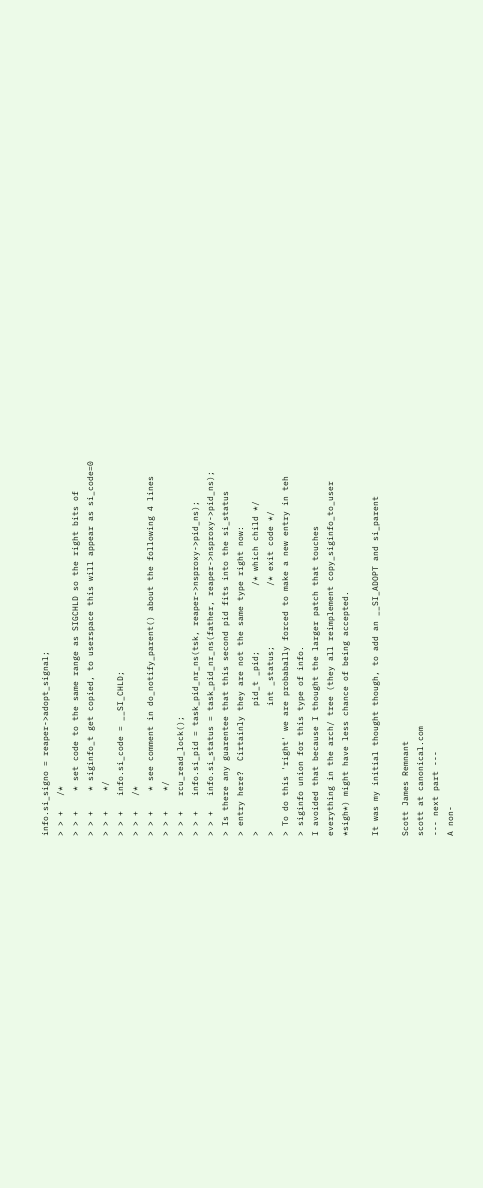info.si_signo = reaper->adopt_signal;
> > +   /*
> > +    * set code to the same range as SIGCHLD so the right bits of
> > +    * siginfo_t get copied, to userspace this will appear as si_code=0
> > +    */
> > +   info.si_code = __SI_CHLD;
> > +   /*
> > +    * see comment in do_notify_parent() about the following 4 lines
> > +    */
> > +   rcu_read_lock();
> > +   info.si_pid = task_pid_nr_ns(tsk, reaper->nsproxy->pid_ns);
> > +   info.si_status = task_pid_nr_ns(father, reaper->nsproxy->pid_ns);
> Is there any guarentee that this second pid fits into the si_status
> entry here?  Cirtainly they are not the same type right now:
>                         pid_t _pid;             /* which child */
>                         int _status;            /* exit code */
> To do this 'right' we are probabally forced to make a new entry in teh
> siginfo union for this type of info.
I avoided that because I thought the larger patch that touches
everything in the arch/ tree (they all reimplement copy_siginfo_to_user
*sigh*) might have less chance of being accepted.

It was my initial thought though, to add an __SI_ADOPT and si_parent

Scott James Remnant
scott at canonical.com
--- next part ---
A non-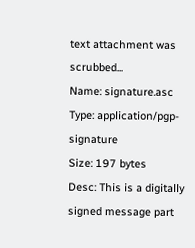text attachment was scrubbed...
Name: signature.asc
Type: application/pgp-signature
Size: 197 bytes
Desc: This is a digitally signed message part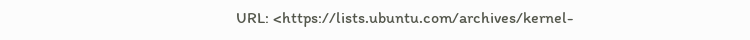URL: <https://lists.ubuntu.com/archives/kernel-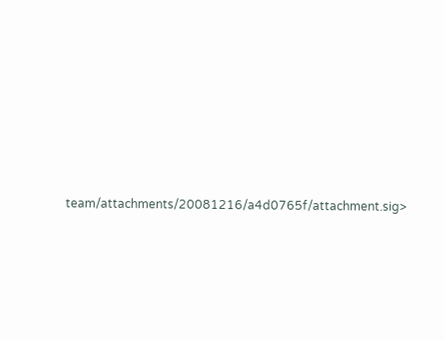team/attachments/20081216/a4d0765f/attachment.sig>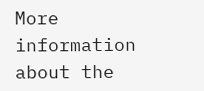More information about the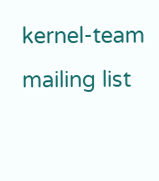kernel-team mailing list